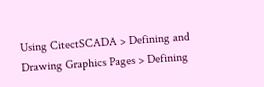Using CitectSCADA > Defining and Drawing Graphics Pages > Defining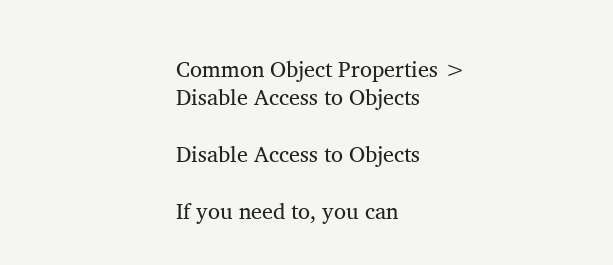Common Object Properties > Disable Access to Objects

Disable Access to Objects

If you need to, you can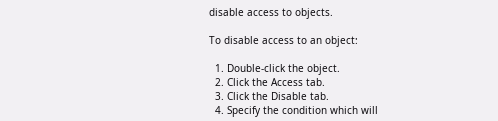disable access to objects.

To disable access to an object:

  1. Double-click the object.
  2. Click the Access tab.
  3. Click the Disable tab.
  4. Specify the condition which will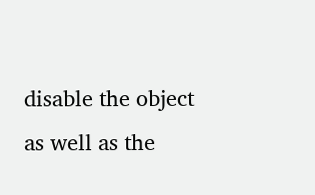disable the object as well as the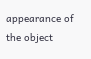appearance of the object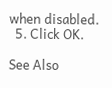when disabled.
  5. Click OK.

See Also